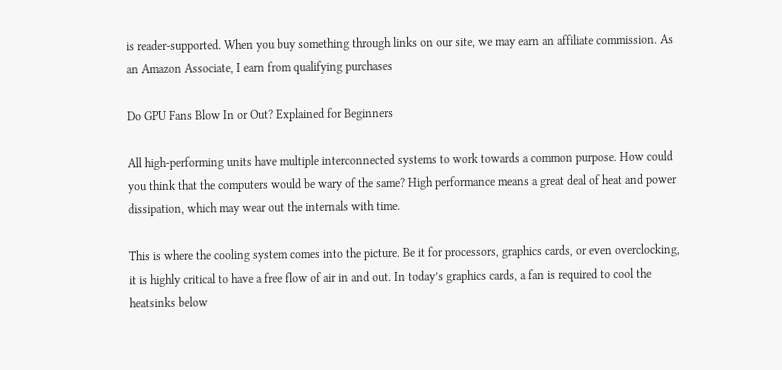is reader-supported. When you buy something through links on our site, we may earn an affiliate commission. As an Amazon Associate, I earn from qualifying purchases

Do GPU Fans Blow In or Out? Explained for Beginners

All high-performing units have multiple interconnected systems to work towards a common purpose. How could you think that the computers would be wary of the same? High performance means a great deal of heat and power dissipation, which may wear out the internals with time.

This is where the cooling system comes into the picture. Be it for processors, graphics cards, or even overclocking, it is highly critical to have a free flow of air in and out. In today’s graphics cards, a fan is required to cool the heatsinks below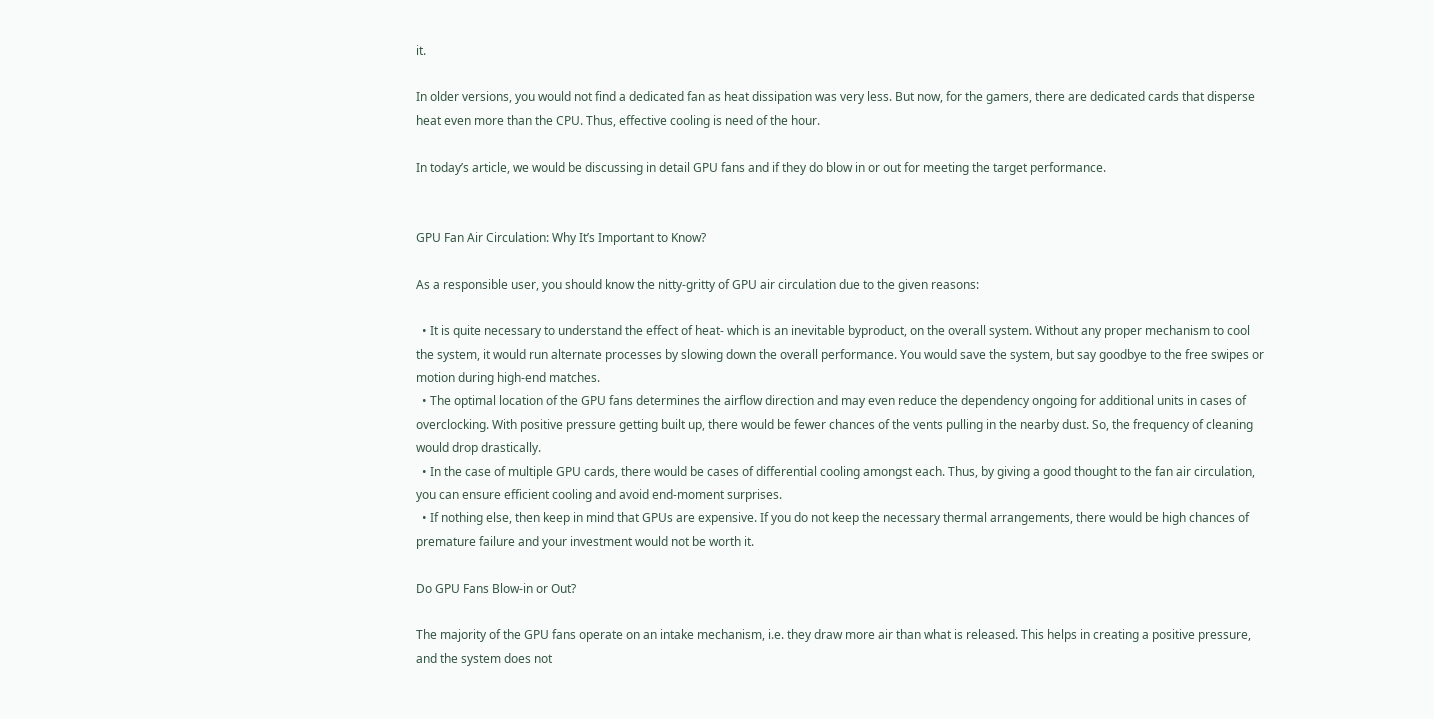it.

In older versions, you would not find a dedicated fan as heat dissipation was very less. But now, for the gamers, there are dedicated cards that disperse heat even more than the CPU. Thus, effective cooling is need of the hour.

In today’s article, we would be discussing in detail GPU fans and if they do blow in or out for meeting the target performance.


GPU Fan Air Circulation: Why It’s Important to Know?

As a responsible user, you should know the nitty-gritty of GPU air circulation due to the given reasons:

  • It is quite necessary to understand the effect of heat- which is an inevitable byproduct, on the overall system. Without any proper mechanism to cool the system, it would run alternate processes by slowing down the overall performance. You would save the system, but say goodbye to the free swipes or motion during high-end matches.
  • The optimal location of the GPU fans determines the airflow direction and may even reduce the dependency ongoing for additional units in cases of overclocking. With positive pressure getting built up, there would be fewer chances of the vents pulling in the nearby dust. So, the frequency of cleaning would drop drastically.
  • In the case of multiple GPU cards, there would be cases of differential cooling amongst each. Thus, by giving a good thought to the fan air circulation, you can ensure efficient cooling and avoid end-moment surprises.
  • If nothing else, then keep in mind that GPUs are expensive. If you do not keep the necessary thermal arrangements, there would be high chances of premature failure and your investment would not be worth it.

Do GPU Fans Blow-in or Out?

The majority of the GPU fans operate on an intake mechanism, i.e. they draw more air than what is released. This helps in creating a positive pressure, and the system does not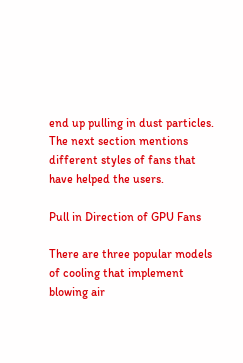end up pulling in dust particles. The next section mentions different styles of fans that have helped the users.

Pull in Direction of GPU Fans

There are three popular models of cooling that implement blowing air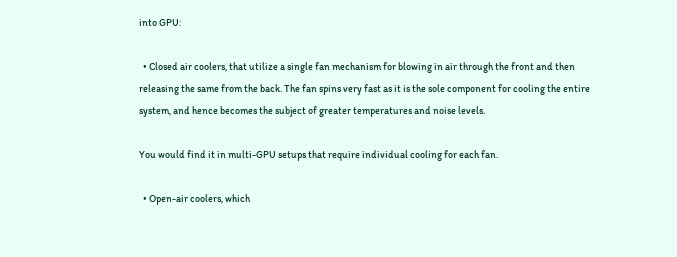into GPU:

  • Closed air coolers, that utilize a single fan mechanism for blowing in air through the front and then releasing the same from the back. The fan spins very fast as it is the sole component for cooling the entire system, and hence becomes the subject of greater temperatures and noise levels.

You would find it in multi-GPU setups that require individual cooling for each fan.

  • Open-air coolers, which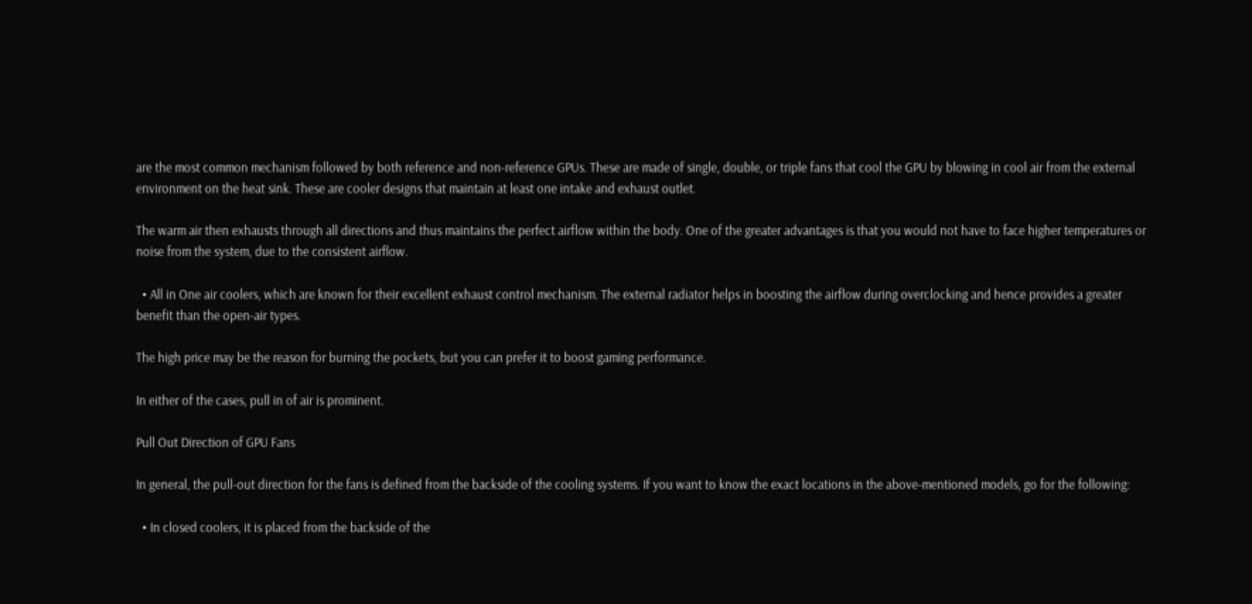are the most common mechanism followed by both reference and non-reference GPUs. These are made of single, double, or triple fans that cool the GPU by blowing in cool air from the external environment on the heat sink. These are cooler designs that maintain at least one intake and exhaust outlet.

The warm air then exhausts through all directions and thus maintains the perfect airflow within the body. One of the greater advantages is that you would not have to face higher temperatures or noise from the system, due to the consistent airflow.

  • All in One air coolers, which are known for their excellent exhaust control mechanism. The external radiator helps in boosting the airflow during overclocking and hence provides a greater benefit than the open-air types.

The high price may be the reason for burning the pockets, but you can prefer it to boost gaming performance.

In either of the cases, pull in of air is prominent.

Pull Out Direction of GPU Fans

In general, the pull-out direction for the fans is defined from the backside of the cooling systems. If you want to know the exact locations in the above-mentioned models, go for the following:

  • In closed coolers, it is placed from the backside of the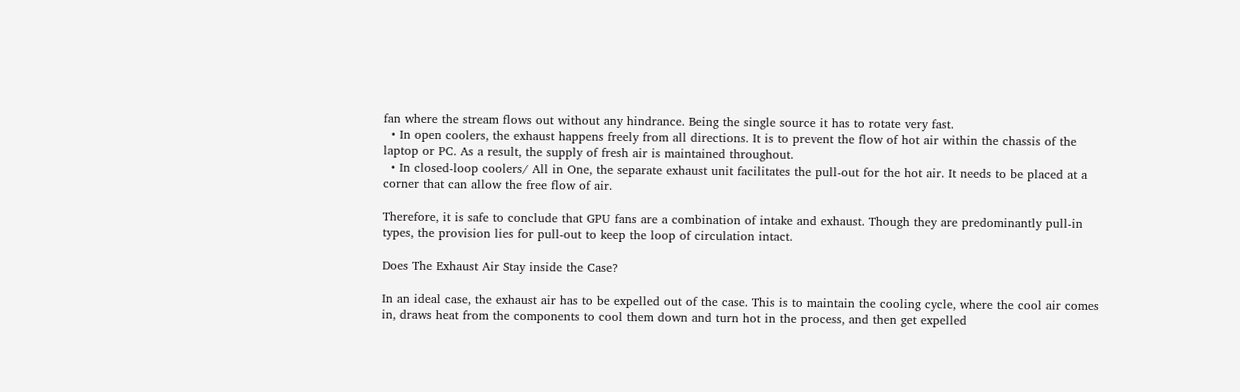fan where the stream flows out without any hindrance. Being the single source it has to rotate very fast.
  • In open coolers, the exhaust happens freely from all directions. It is to prevent the flow of hot air within the chassis of the laptop or PC. As a result, the supply of fresh air is maintained throughout.
  • In closed-loop coolers/ All in One, the separate exhaust unit facilitates the pull-out for the hot air. It needs to be placed at a corner that can allow the free flow of air.

Therefore, it is safe to conclude that GPU fans are a combination of intake and exhaust. Though they are predominantly pull-in types, the provision lies for pull-out to keep the loop of circulation intact.

Does The Exhaust Air Stay inside the Case?

In an ideal case, the exhaust air has to be expelled out of the case. This is to maintain the cooling cycle, where the cool air comes in, draws heat from the components to cool them down and turn hot in the process, and then get expelled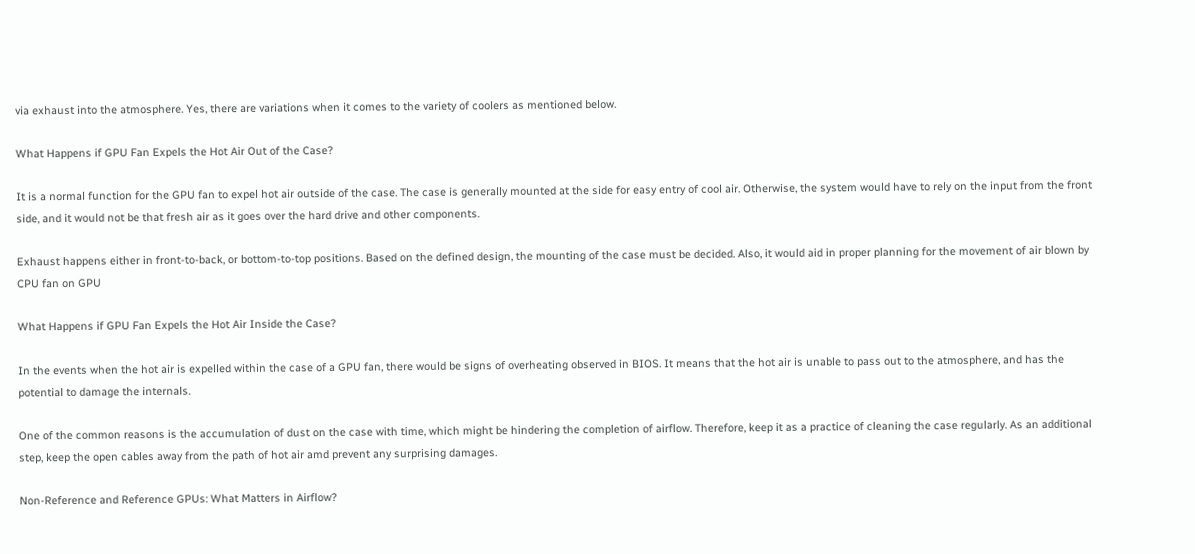via exhaust into the atmosphere. Yes, there are variations when it comes to the variety of coolers as mentioned below.

What Happens if GPU Fan Expels the Hot Air Out of the Case?

It is a normal function for the GPU fan to expel hot air outside of the case. The case is generally mounted at the side for easy entry of cool air. Otherwise, the system would have to rely on the input from the front side, and it would not be that fresh air as it goes over the hard drive and other components.

Exhaust happens either in front-to-back, or bottom-to-top positions. Based on the defined design, the mounting of the case must be decided. Also, it would aid in proper planning for the movement of air blown by CPU fan on GPU

What Happens if GPU Fan Expels the Hot Air Inside the Case?

In the events when the hot air is expelled within the case of a GPU fan, there would be signs of overheating observed in BIOS. It means that the hot air is unable to pass out to the atmosphere, and has the potential to damage the internals.

One of the common reasons is the accumulation of dust on the case with time, which might be hindering the completion of airflow. Therefore, keep it as a practice of cleaning the case regularly. As an additional step, keep the open cables away from the path of hot air amd prevent any surprising damages.

Non-Reference and Reference GPUs: What Matters in Airflow?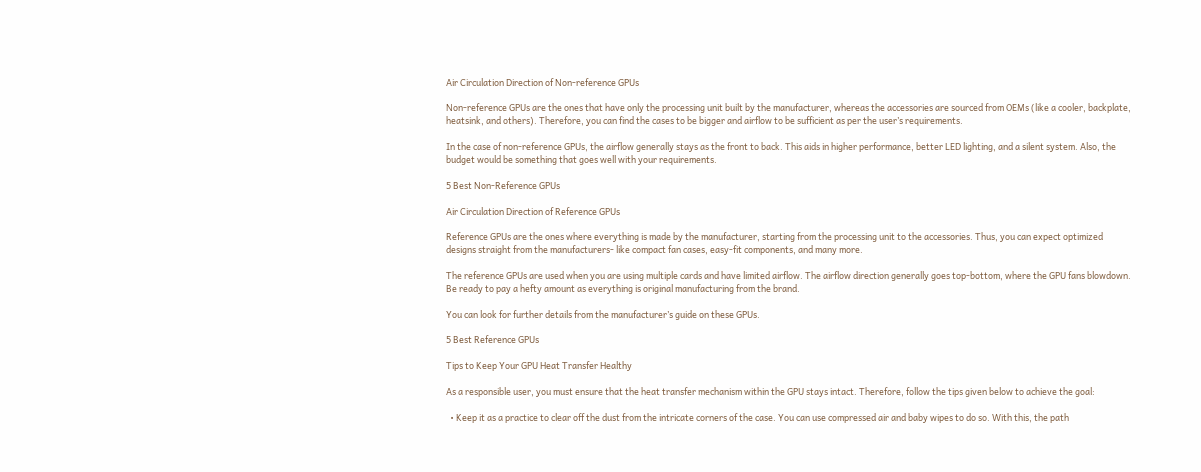Air Circulation Direction of Non-reference GPUs

Non-reference GPUs are the ones that have only the processing unit built by the manufacturer, whereas the accessories are sourced from OEMs (like a cooler, backplate, heatsink, and others). Therefore, you can find the cases to be bigger and airflow to be sufficient as per the user’s requirements.

In the case of non-reference GPUs, the airflow generally stays as the front to back. This aids in higher performance, better LED lighting, and a silent system. Also, the budget would be something that goes well with your requirements.

5 Best Non-Reference GPUs

Air Circulation Direction of Reference GPUs

Reference GPUs are the ones where everything is made by the manufacturer, starting from the processing unit to the accessories. Thus, you can expect optimized designs straight from the manufacturers- like compact fan cases, easy-fit components, and many more.

The reference GPUs are used when you are using multiple cards and have limited airflow. The airflow direction generally goes top-bottom, where the GPU fans blowdown. Be ready to pay a hefty amount as everything is original manufacturing from the brand.

You can look for further details from the manufacturer’s guide on these GPUs.

5 Best Reference GPUs

Tips to Keep Your GPU Heat Transfer Healthy

As a responsible user, you must ensure that the heat transfer mechanism within the GPU stays intact. Therefore, follow the tips given below to achieve the goal:

  • Keep it as a practice to clear off the dust from the intricate corners of the case. You can use compressed air and baby wipes to do so. With this, the path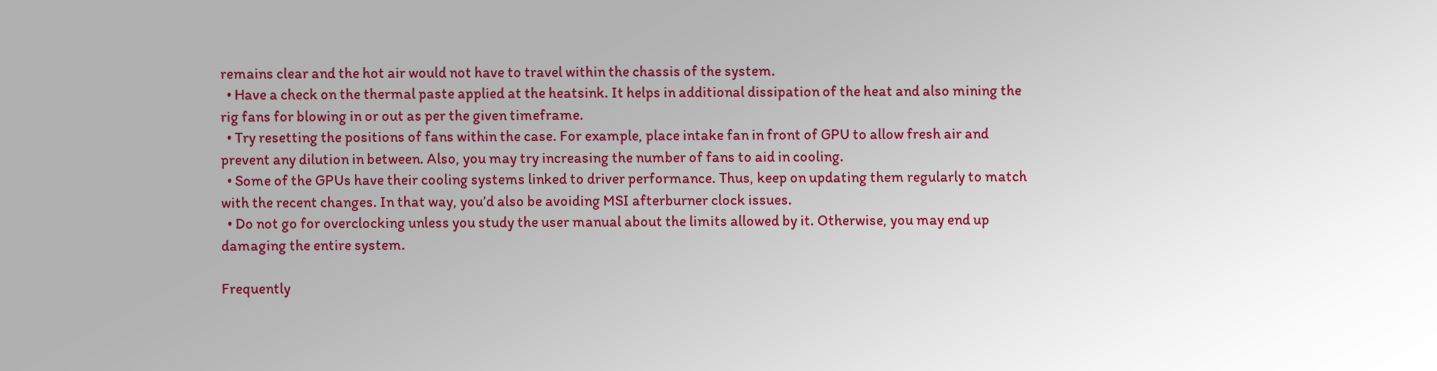remains clear and the hot air would not have to travel within the chassis of the system.
  • Have a check on the thermal paste applied at the heatsink. It helps in additional dissipation of the heat and also mining the rig fans for blowing in or out as per the given timeframe.
  • Try resetting the positions of fans within the case. For example, place intake fan in front of GPU to allow fresh air and prevent any dilution in between. Also, you may try increasing the number of fans to aid in cooling.
  • Some of the GPUs have their cooling systems linked to driver performance. Thus, keep on updating them regularly to match with the recent changes. In that way, you’d also be avoiding MSI afterburner clock issues.
  • Do not go for overclocking unless you study the user manual about the limits allowed by it. Otherwise, you may end up damaging the entire system.

Frequently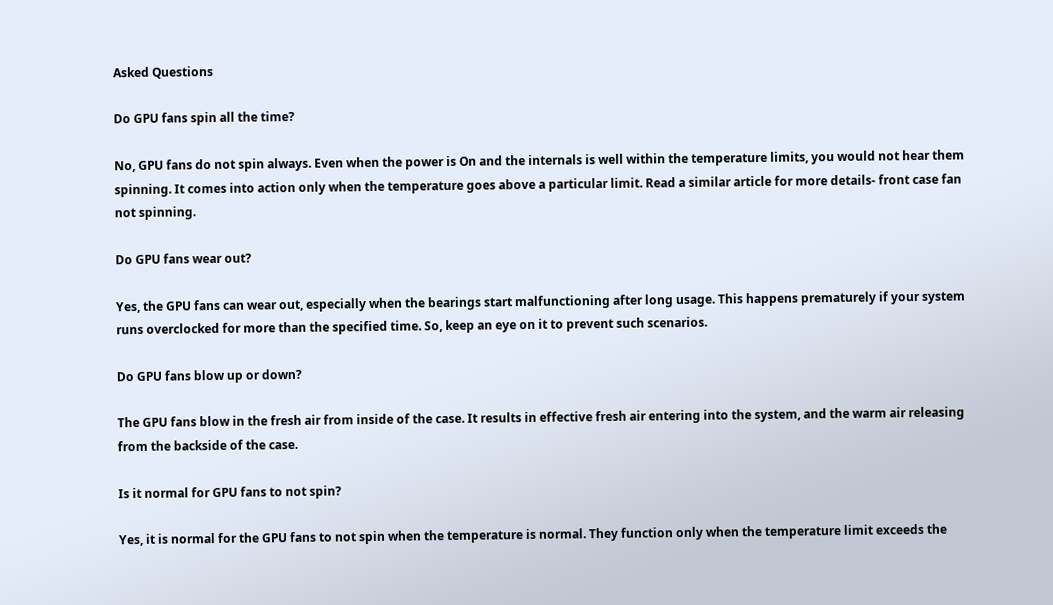Asked Questions

Do GPU fans spin all the time?

No, GPU fans do not spin always. Even when the power is On and the internals is well within the temperature limits, you would not hear them spinning. It comes into action only when the temperature goes above a particular limit. Read a similar article for more details- front case fan not spinning.

Do GPU fans wear out?

Yes, the GPU fans can wear out, especially when the bearings start malfunctioning after long usage. This happens prematurely if your system runs overclocked for more than the specified time. So, keep an eye on it to prevent such scenarios.

Do GPU fans blow up or down?

The GPU fans blow in the fresh air from inside of the case. It results in effective fresh air entering into the system, and the warm air releasing from the backside of the case.

Is it normal for GPU fans to not spin?

Yes, it is normal for the GPU fans to not spin when the temperature is normal. They function only when the temperature limit exceeds the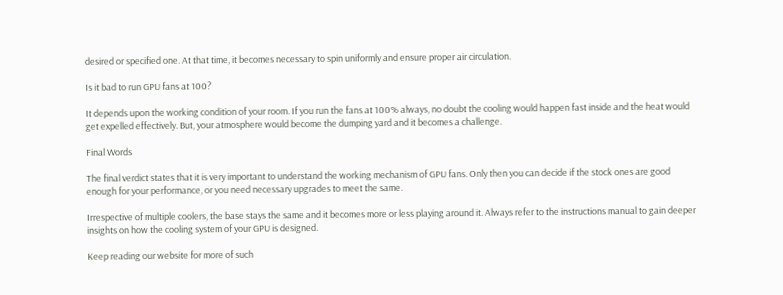desired or specified one. At that time, it becomes necessary to spin uniformly and ensure proper air circulation.

Is it bad to run GPU fans at 100?

It depends upon the working condition of your room. If you run the fans at 100% always, no doubt the cooling would happen fast inside and the heat would get expelled effectively. But, your atmosphere would become the dumping yard and it becomes a challenge.

Final Words

The final verdict states that it is very important to understand the working mechanism of GPU fans. Only then you can decide if the stock ones are good enough for your performance, or you need necessary upgrades to meet the same.

Irrespective of multiple coolers, the base stays the same and it becomes more or less playing around it. Always refer to the instructions manual to gain deeper insights on how the cooling system of your GPU is designed.

Keep reading our website for more of such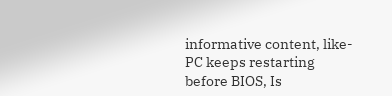informative content, like- PC keeps restarting before BIOS, Is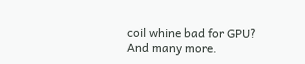coil whine bad for GPU? And many more.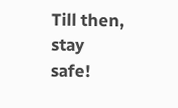Till then, stay safe!